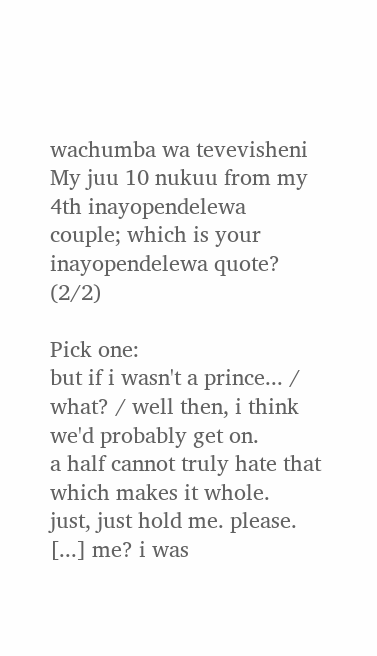wachumba wa tevevisheni My juu 10 nukuu from my 4th inayopendelewa couple; which is your inayopendelewa quote? (2/2)

Pick one:
but if i wasn't a prince... / what? / well then, i think we'd probably get on.
a half cannot truly hate that which makes it whole.
just, just hold me. please.
[...] me? i was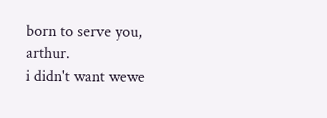born to serve you, arthur.
i didn't want wewe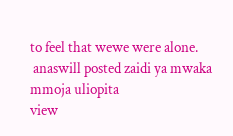to feel that wewe were alone.
 anaswill posted zaidi ya mwaka mmoja uliopita
view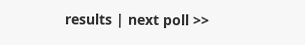results | next poll >>